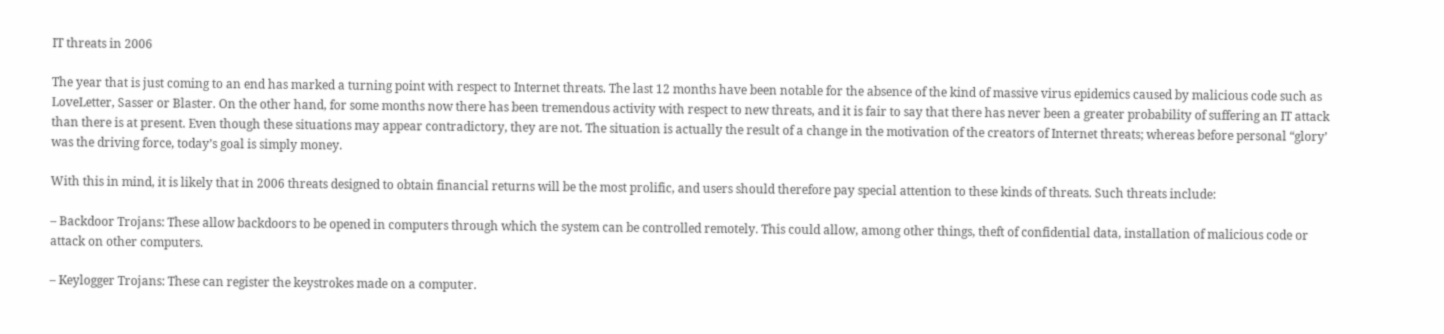IT threats in 2006

The year that is just coming to an end has marked a turning point with respect to Internet threats. The last 12 months have been notable for the absence of the kind of massive virus epidemics caused by malicious code such as LoveLetter, Sasser or Blaster. On the other hand, for some months now there has been tremendous activity with respect to new threats, and it is fair to say that there has never been a greater probability of suffering an IT attack than there is at present. Even though these situations may appear contradictory, they are not. The situation is actually the result of a change in the motivation of the creators of Internet threats; whereas before personal “glory’ was the driving force, today’s goal is simply money.

With this in mind, it is likely that in 2006 threats designed to obtain financial returns will be the most prolific, and users should therefore pay special attention to these kinds of threats. Such threats include:

– Backdoor Trojans: These allow backdoors to be opened in computers through which the system can be controlled remotely. This could allow, among other things, theft of confidential data, installation of malicious code or attack on other computers.

– Keylogger Trojans: These can register the keystrokes made on a computer.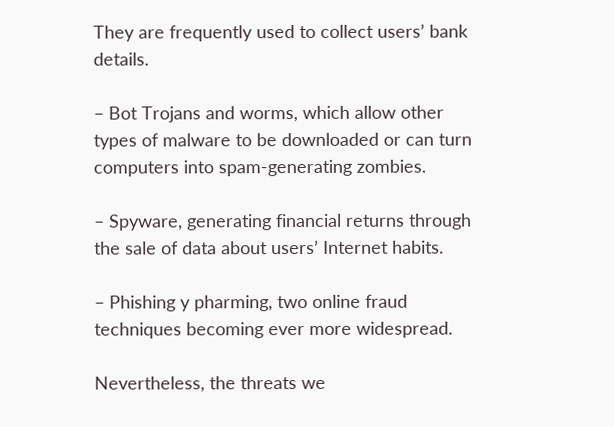They are frequently used to collect users’ bank details.

– Bot Trojans and worms, which allow other types of malware to be downloaded or can turn computers into spam-generating zombies.

– Spyware, generating financial returns through the sale of data about users’ Internet habits.

– Phishing y pharming, two online fraud techniques becoming ever more widespread.

Nevertheless, the threats we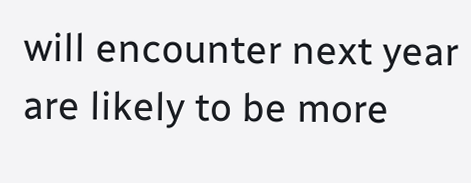will encounter next year are likely to be more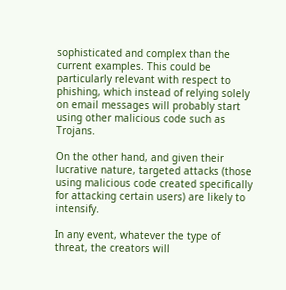sophisticated and complex than the current examples. This could be particularly relevant with respect to phishing, which instead of relying solely on email messages will probably start using other malicious code such as Trojans.

On the other hand, and given their lucrative nature, targeted attacks (those using malicious code created specifically for attacking certain users) are likely to intensify.

In any event, whatever the type of threat, the creators will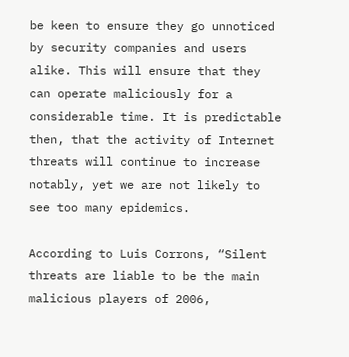be keen to ensure they go unnoticed by security companies and users alike. This will ensure that they can operate maliciously for a considerable time. It is predictable then, that the activity of Internet threats will continue to increase notably, yet we are not likely to see too many epidemics.

According to Luis Corrons, “Silent threats are liable to be the main malicious players of 2006,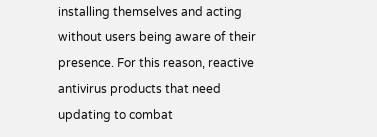installing themselves and acting without users being aware of their presence. For this reason, reactive antivirus products that need updating to combat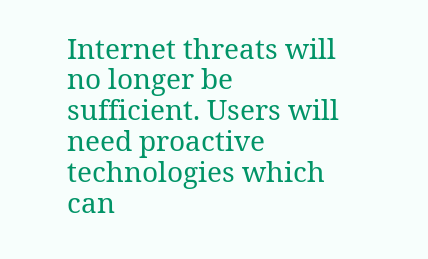Internet threats will no longer be sufficient. Users will need proactive technologies which can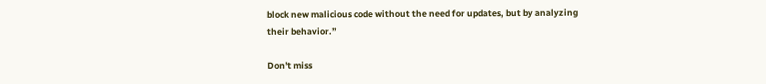block new malicious code without the need for updates, but by analyzing their behavior.”

Don't miss